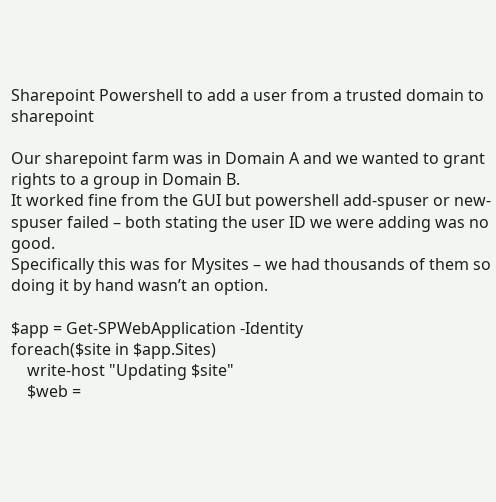Sharepoint Powershell to add a user from a trusted domain to sharepoint

Our sharepoint farm was in Domain A and we wanted to grant rights to a group in Domain B.
It worked fine from the GUI but powershell add-spuser or new-spuser failed – both stating the user ID we were adding was no good.
Specifically this was for Mysites – we had thousands of them so doing it by hand wasn’t an option.

$app = Get-SPWebApplication -Identity
foreach($site in $app.Sites)
    write-host "Updating $site"
    $web =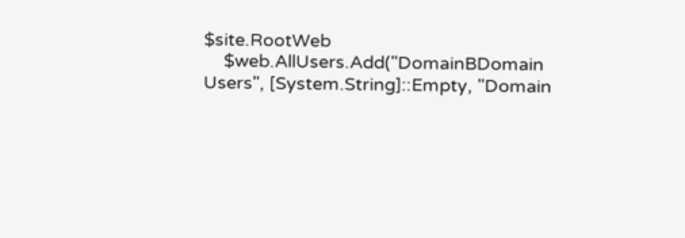$site.RootWeb
    $web.AllUsers.Add("DomainBDomain Users", [System.String]::Empty, "Domain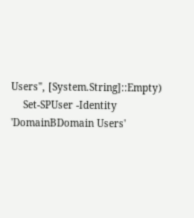Users", [System.String]::Empty)
    Set-SPUser -Identity 'DomainBDomain Users'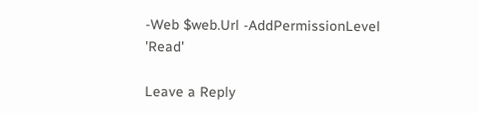-Web $web.Url -AddPermissionLevel 'Read'

Leave a Reply